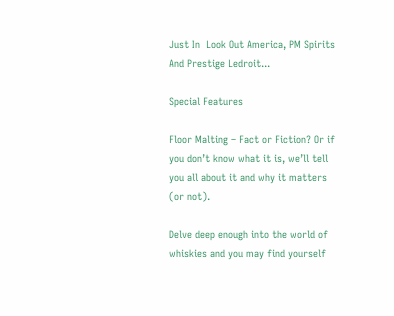Just In  Look Out America, PM Spirits And Prestige Ledroit...

Special Features

Floor Malting – Fact or Fiction? Or if you don’t know what it is, we’ll tell you all about it and why it matters (or not).

Delve deep enough into the world of whiskies and you may find yourself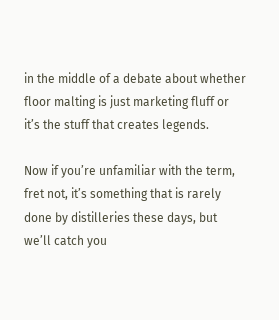in the middle of a debate about whether floor malting is just marketing fluff or it’s the stuff that creates legends.

Now if you’re unfamiliar with the term, fret not, it’s something that is rarely done by distilleries these days, but we’ll catch you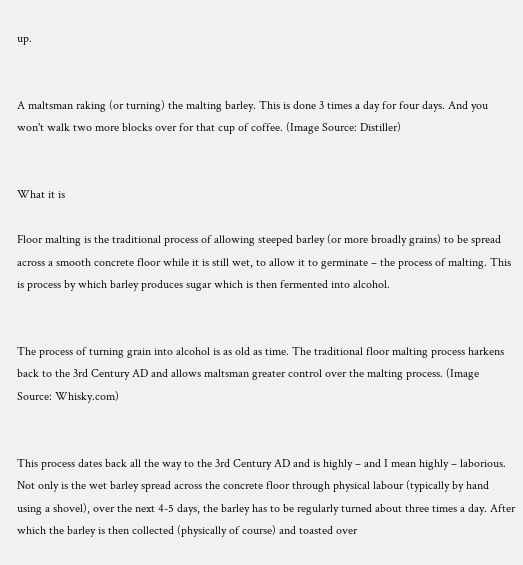up.


A maltsman raking (or turning) the malting barley. This is done 3 times a day for four days. And you won't walk two more blocks over for that cup of coffee. (Image Source: Distiller)


What it is

Floor malting is the traditional process of allowing steeped barley (or more broadly grains) to be spread across a smooth concrete floor while it is still wet, to allow it to germinate – the process of malting. This is process by which barley produces sugar which is then fermented into alcohol.


The process of turning grain into alcohol is as old as time. The traditional floor malting process harkens back to the 3rd Century AD and allows maltsman greater control over the malting process. (Image Source: Whisky.com)


This process dates back all the way to the 3rd Century AD and is highly – and I mean highly – laborious. Not only is the wet barley spread across the concrete floor through physical labour (typically by hand using a shovel), over the next 4-5 days, the barley has to be regularly turned about three times a day. After which the barley is then collected (physically of course) and toasted over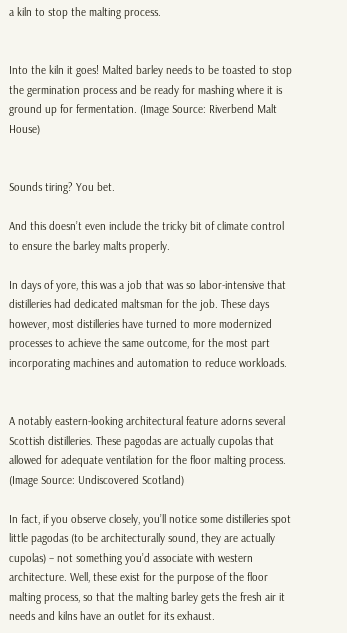a kiln to stop the malting process.


Into the kiln it goes! Malted barley needs to be toasted to stop the germination process and be ready for mashing where it is ground up for fermentation. (Image Source: Riverbend Malt House)


Sounds tiring? You bet.

And this doesn’t even include the tricky bit of climate control to ensure the barley malts properly.

In days of yore, this was a job that was so labor-intensive that distilleries had dedicated maltsman for the job. These days however, most distilleries have turned to more modernized processes to achieve the same outcome, for the most part incorporating machines and automation to reduce workloads.


A notably eastern-looking architectural feature adorns several Scottish distilleries. These pagodas are actually cupolas that allowed for adequate ventilation for the floor malting process. (Image Source: Undiscovered Scotland)

In fact, if you observe closely, you’ll notice some distilleries spot little pagodas (to be architecturally sound, they are actually cupolas) – not something you’d associate with western architecture. Well, these exist for the purpose of the floor malting process, so that the malting barley gets the fresh air it needs and kilns have an outlet for its exhaust.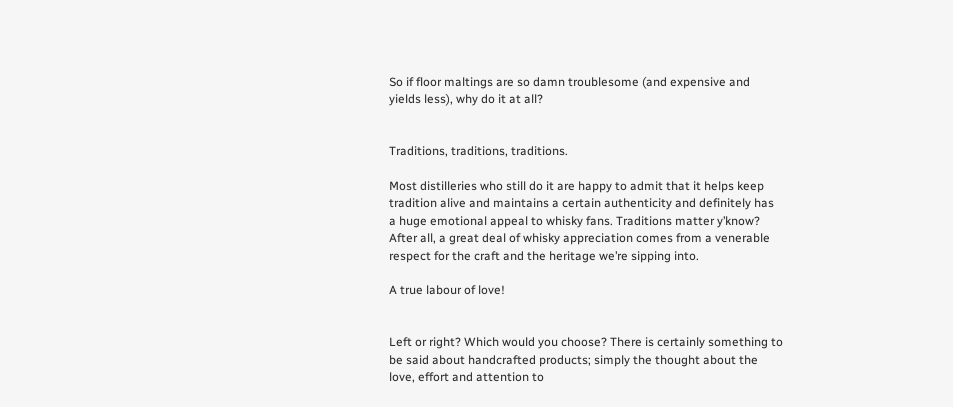So if floor maltings are so damn troublesome (and expensive and yields less), why do it at all?


Traditions, traditions, traditions.

Most distilleries who still do it are happy to admit that it helps keep tradition alive and maintains a certain authenticity and definitely has a huge emotional appeal to whisky fans. Traditions matter y’know? After all, a great deal of whisky appreciation comes from a venerable respect for the craft and the heritage we’re sipping into.

A true labour of love!


Left or right? Which would you choose? There is certainly something to be said about handcrafted products; simply the thought about the love, effort and attention to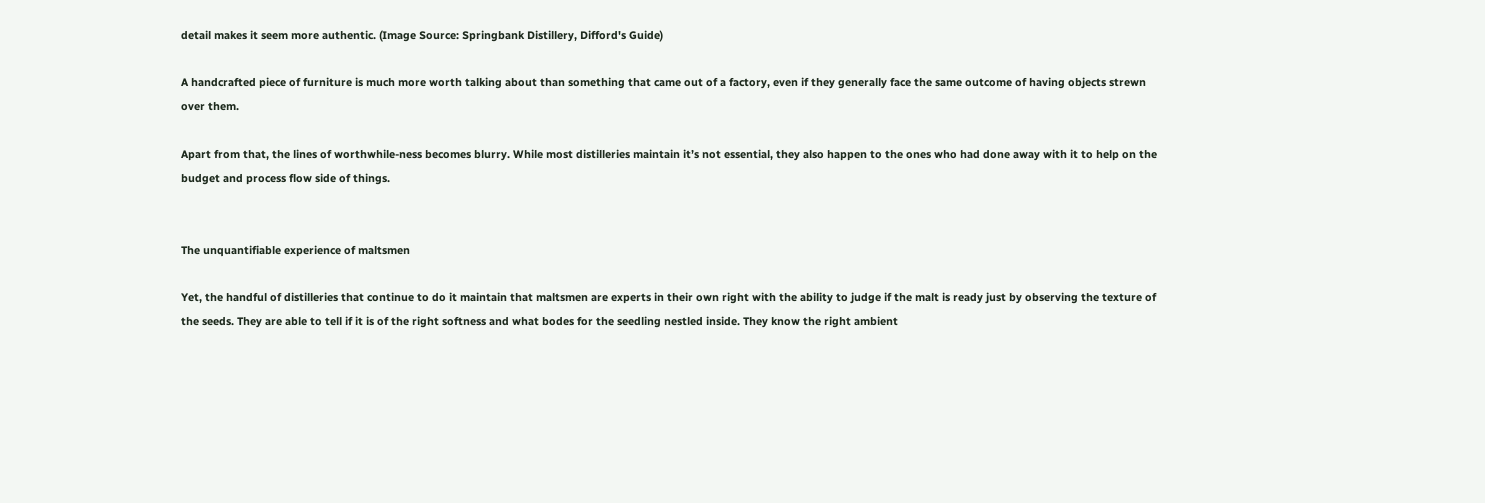detail makes it seem more authentic. (Image Source: Springbank Distillery, Difford's Guide)

A handcrafted piece of furniture is much more worth talking about than something that came out of a factory, even if they generally face the same outcome of having objects strewn over them.

Apart from that, the lines of worthwhile-ness becomes blurry. While most distilleries maintain it’s not essential, they also happen to the ones who had done away with it to help on the budget and process flow side of things.


The unquantifiable experience of maltsmen

Yet, the handful of distilleries that continue to do it maintain that maltsmen are experts in their own right with the ability to judge if the malt is ready just by observing the texture of the seeds. They are able to tell if it is of the right softness and what bodes for the seedling nestled inside. They know the right ambient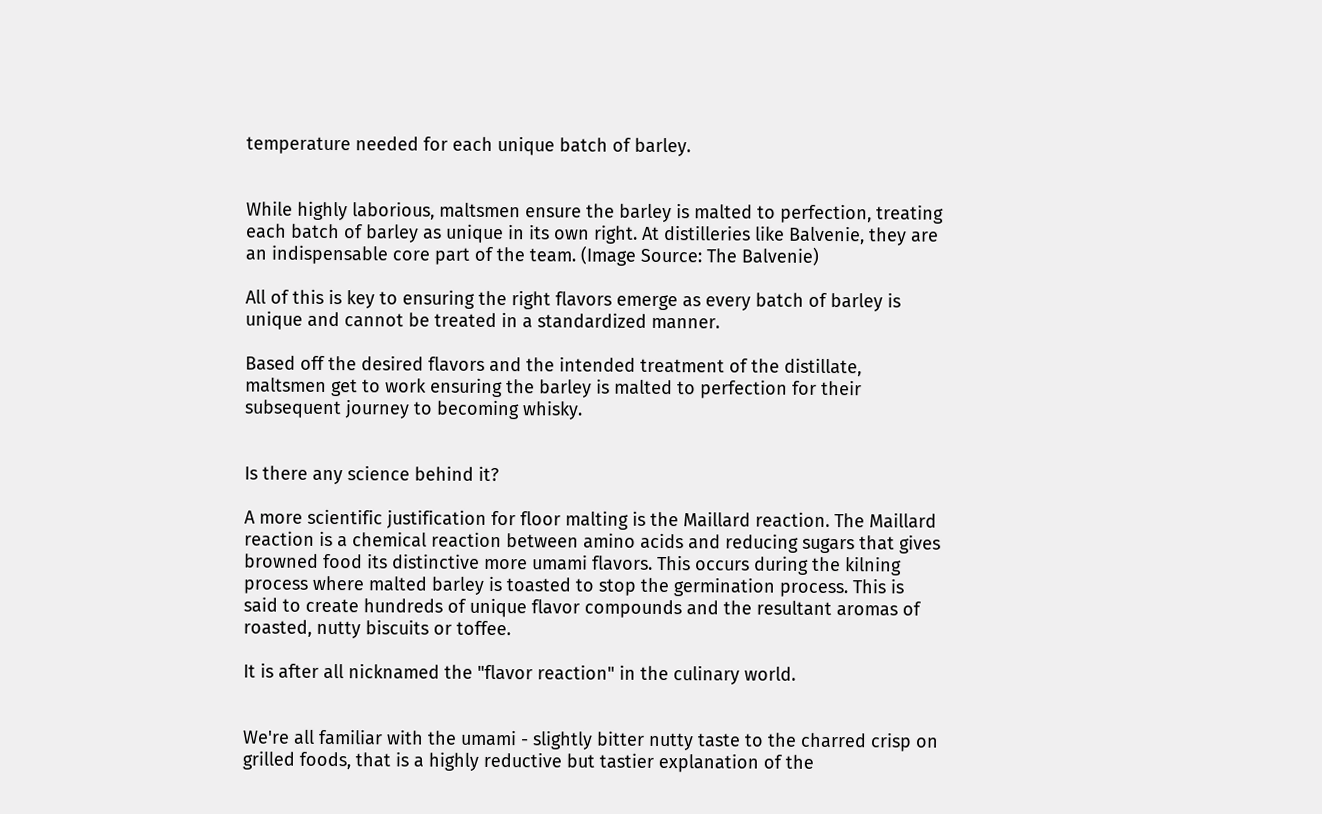temperature needed for each unique batch of barley.


While highly laborious, maltsmen ensure the barley is malted to perfection, treating each batch of barley as unique in its own right. At distilleries like Balvenie, they are an indispensable core part of the team. (Image Source: The Balvenie)

All of this is key to ensuring the right flavors emerge as every batch of barley is unique and cannot be treated in a standardized manner.

Based off the desired flavors and the intended treatment of the distillate, maltsmen get to work ensuring the barley is malted to perfection for their subsequent journey to becoming whisky.


Is there any science behind it?

A more scientific justification for floor malting is the Maillard reaction. The Maillard reaction is a chemical reaction between amino acids and reducing sugars that gives browned food its distinctive more umami flavors. This occurs during the kilning process where malted barley is toasted to stop the germination process. This is said to create hundreds of unique flavor compounds and the resultant aromas of roasted, nutty biscuits or toffee.

It is after all nicknamed the "flavor reaction" in the culinary world.


We're all familiar with the umami - slightly bitter nutty taste to the charred crisp on grilled foods, that is a highly reductive but tastier explanation of the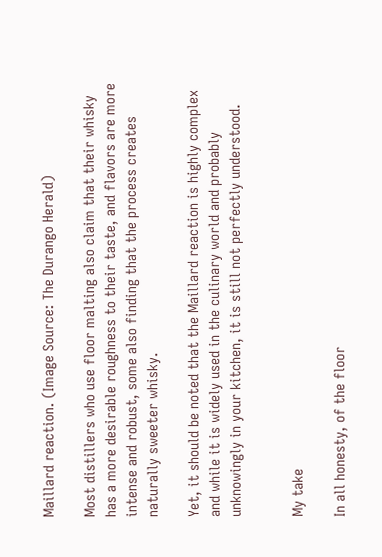Maillard reaction. (Image Source: The Durango Herald)

Most distillers who use floor malting also claim that their whisky has a more desirable roughness to their taste, and flavors are more intense and robust, some also finding that the process creates naturally sweeter whisky.

Yet, it should be noted that the Maillard reaction is highly complex and while it is widely used in the culinary world and probably unknowingly in your kitchen, it is still not perfectly understood.


My take

In all honesty, of the floor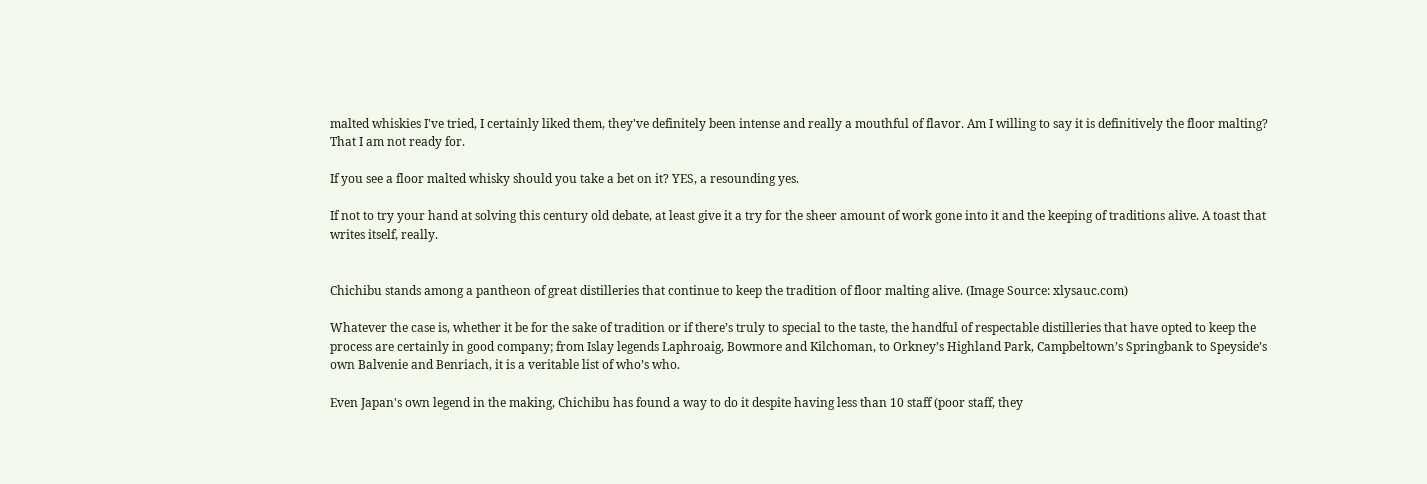malted whiskies I've tried, I certainly liked them, they've definitely been intense and really a mouthful of flavor. Am I willing to say it is definitively the floor malting? That I am not ready for.

If you see a floor malted whisky should you take a bet on it? YES, a resounding yes.

If not to try your hand at solving this century old debate, at least give it a try for the sheer amount of work gone into it and the keeping of traditions alive. A toast that writes itself, really.


Chichibu stands among a pantheon of great distilleries that continue to keep the tradition of floor malting alive. (Image Source: xlysauc.com)

Whatever the case is, whether it be for the sake of tradition or if there’s truly to special to the taste, the handful of respectable distilleries that have opted to keep the process are certainly in good company; from Islay legends Laphroaig, Bowmore and Kilchoman, to Orkney’s Highland Park, Campbeltown’s Springbank to Speyside’s own Balvenie and Benriach, it is a veritable list of who’s who.

Even Japan's own legend in the making, Chichibu has found a way to do it despite having less than 10 staff (poor staff, they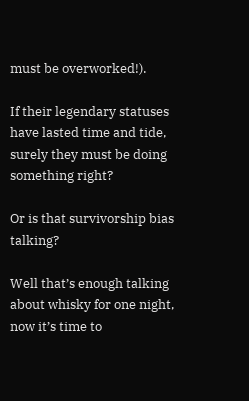must be overworked!).

If their legendary statuses have lasted time and tide, surely they must be doing something right?

Or is that survivorship bias talking?

Well that’s enough talking about whisky for one night, now it’s time to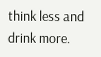think less and drink more.